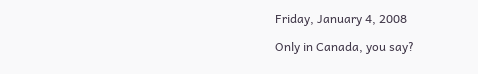Friday, January 4, 2008

Only in Canada, you say?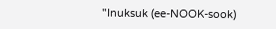"Inuksuk (ee-NOOK-sook)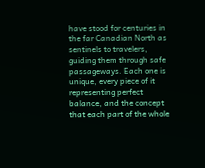have stood for centuries in the far Canadian North as sentinels to travelers, guiding them through safe passageways. Each one is unique, every piece of it representing perfect balance, and the concept that each part of the whole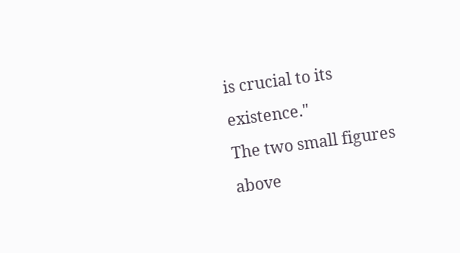is crucial to its existence."
The two small figures above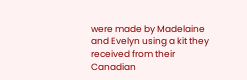were made by Madelaine and Evelyn using a kit they received from their Canadian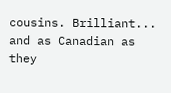cousins. Brilliant... and as Canadian as they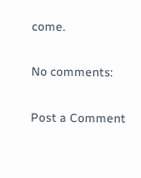come.

No comments:

Post a Comment